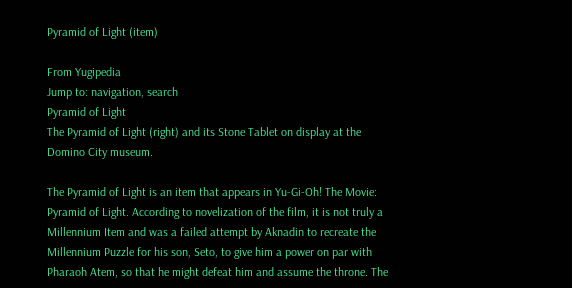Pyramid of Light (item)

From Yugipedia
Jump to: navigation, search
Pyramid of Light
The Pyramid of Light (right) and its Stone Tablet on display at the Domino City museum.

The Pyramid of Light is an item that appears in Yu-Gi-Oh! The Movie: Pyramid of Light. According to novelization of the film, it is not truly a Millennium Item and was a failed attempt by Aknadin to recreate the Millennium Puzzle for his son, Seto, to give him a power on par with Pharaoh Atem, so that he might defeat him and assume the throne. The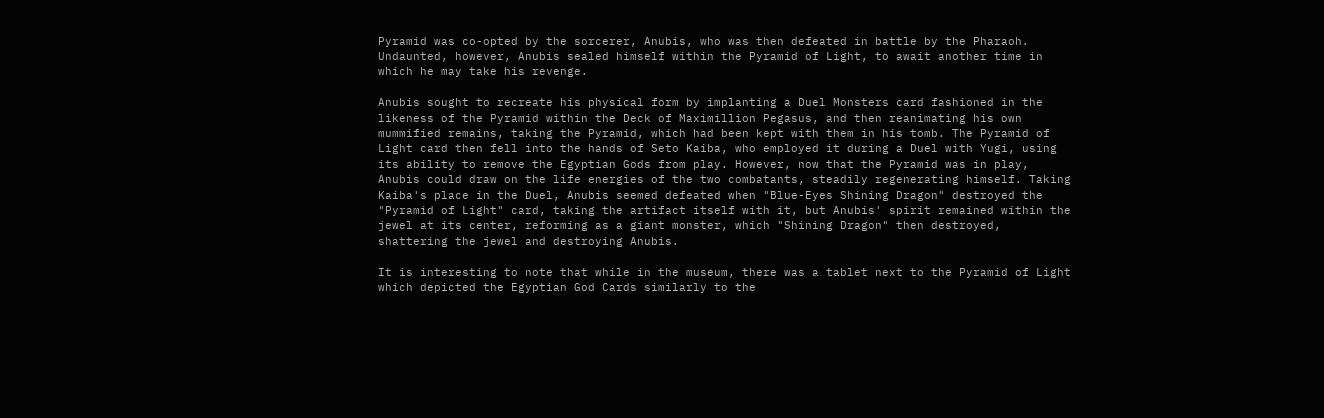Pyramid was co-opted by the sorcerer, Anubis, who was then defeated in battle by the Pharaoh. Undaunted, however, Anubis sealed himself within the Pyramid of Light, to await another time in which he may take his revenge.

Anubis sought to recreate his physical form by implanting a Duel Monsters card fashioned in the likeness of the Pyramid within the Deck of Maximillion Pegasus, and then reanimating his own mummified remains, taking the Pyramid, which had been kept with them in his tomb. The Pyramid of Light card then fell into the hands of Seto Kaiba, who employed it during a Duel with Yugi, using its ability to remove the Egyptian Gods from play. However, now that the Pyramid was in play, Anubis could draw on the life energies of the two combatants, steadily regenerating himself. Taking Kaiba's place in the Duel, Anubis seemed defeated when "Blue-Eyes Shining Dragon" destroyed the "Pyramid of Light" card, taking the artifact itself with it, but Anubis' spirit remained within the jewel at its center, reforming as a giant monster, which "Shining Dragon" then destroyed, shattering the jewel and destroying Anubis.

It is interesting to note that while in the museum, there was a tablet next to the Pyramid of Light which depicted the Egyptian God Cards similarly to the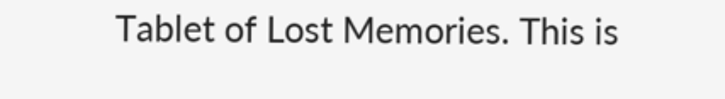Tablet of Lost Memories. This is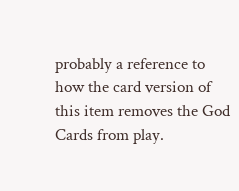probably a reference to how the card version of this item removes the God Cards from play.